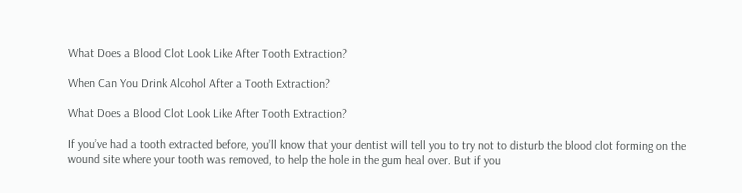What Does a Blood Clot Look Like After Tooth Extraction?

When Can You Drink Alcohol After a Tooth Extraction?

What Does a Blood Clot Look Like After Tooth Extraction?

If you’ve had a tooth extracted before, you’ll know that your dentist will tell you to try not to disturb the blood clot forming on the wound site where your tooth was removed, to help the hole in the gum heal over. But if you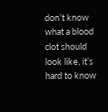don’t know what a blood clot should look like, it’s hard to know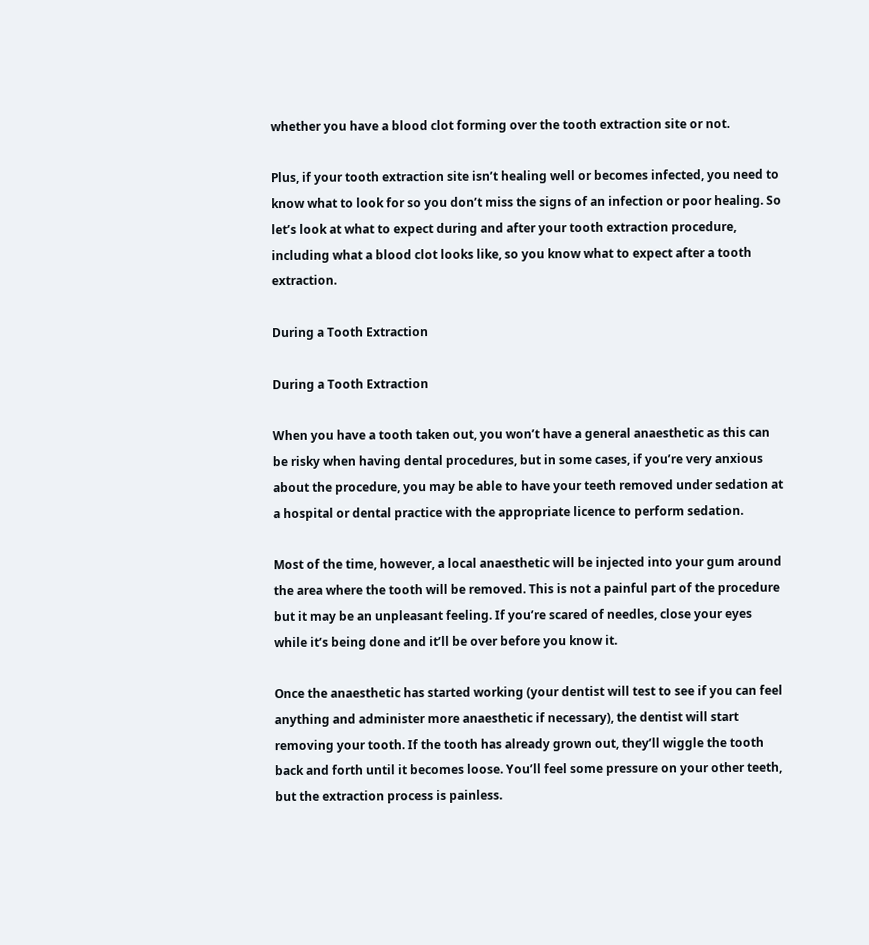whether you have a blood clot forming over the tooth extraction site or not.

Plus, if your tooth extraction site isn’t healing well or becomes infected, you need to know what to look for so you don’t miss the signs of an infection or poor healing. So let’s look at what to expect during and after your tooth extraction procedure, including what a blood clot looks like, so you know what to expect after a tooth extraction.

During a Tooth Extraction

During a Tooth Extraction

When you have a tooth taken out, you won’t have a general anaesthetic as this can be risky when having dental procedures, but in some cases, if you’re very anxious about the procedure, you may be able to have your teeth removed under sedation at a hospital or dental practice with the appropriate licence to perform sedation.

Most of the time, however, a local anaesthetic will be injected into your gum around the area where the tooth will be removed. This is not a painful part of the procedure but it may be an unpleasant feeling. If you’re scared of needles, close your eyes while it’s being done and it’ll be over before you know it.

Once the anaesthetic has started working (your dentist will test to see if you can feel anything and administer more anaesthetic if necessary), the dentist will start removing your tooth. If the tooth has already grown out, they’ll wiggle the tooth back and forth until it becomes loose. You’ll feel some pressure on your other teeth, but the extraction process is painless.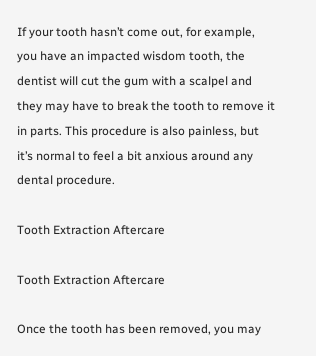If your tooth hasn’t come out, for example, you have an impacted wisdom tooth, the dentist will cut the gum with a scalpel and they may have to break the tooth to remove it in parts. This procedure is also painless, but it’s normal to feel a bit anxious around any dental procedure.

Tooth Extraction Aftercare

Tooth Extraction Aftercare

Once the tooth has been removed, you may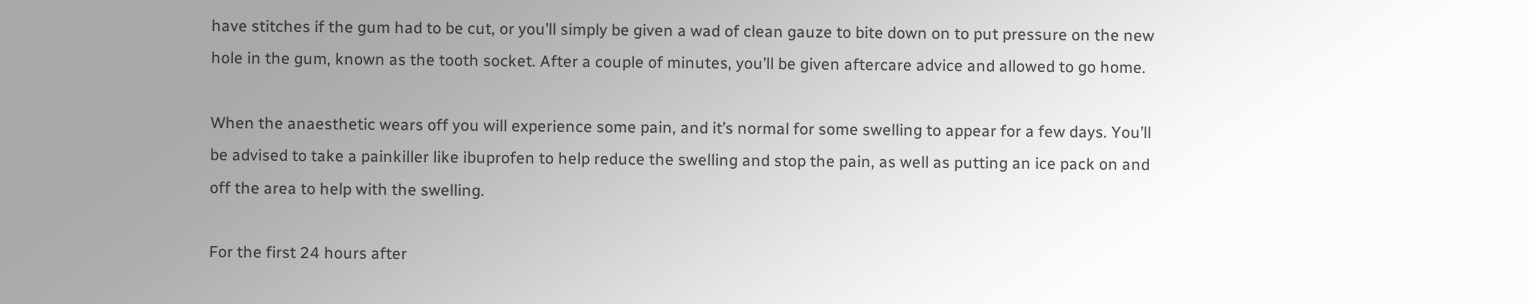have stitches if the gum had to be cut, or you’ll simply be given a wad of clean gauze to bite down on to put pressure on the new hole in the gum, known as the tooth socket. After a couple of minutes, you’ll be given aftercare advice and allowed to go home.

When the anaesthetic wears off you will experience some pain, and it’s normal for some swelling to appear for a few days. You’ll be advised to take a painkiller like ibuprofen to help reduce the swelling and stop the pain, as well as putting an ice pack on and off the area to help with the swelling.

For the first 24 hours after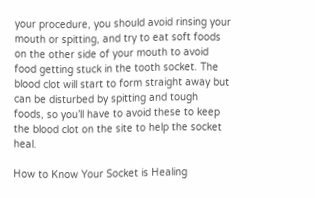your procedure, you should avoid rinsing your mouth or spitting, and try to eat soft foods on the other side of your mouth to avoid food getting stuck in the tooth socket. The blood clot will start to form straight away but can be disturbed by spitting and tough foods, so you’ll have to avoid these to keep the blood clot on the site to help the socket heal.

How to Know Your Socket is Healing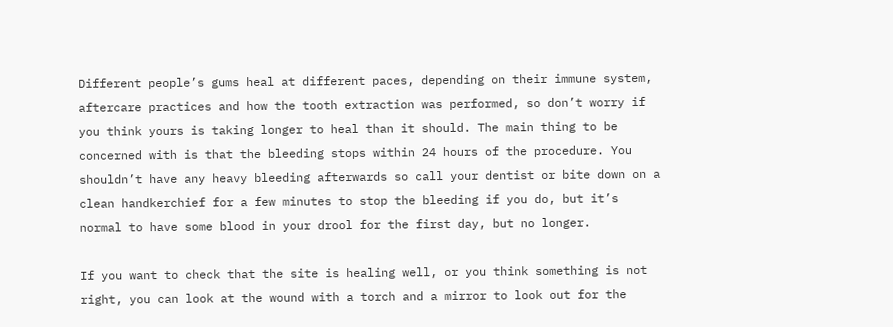Different people’s gums heal at different paces, depending on their immune system, aftercare practices and how the tooth extraction was performed, so don’t worry if you think yours is taking longer to heal than it should. The main thing to be concerned with is that the bleeding stops within 24 hours of the procedure. You shouldn’t have any heavy bleeding afterwards so call your dentist or bite down on a clean handkerchief for a few minutes to stop the bleeding if you do, but it’s normal to have some blood in your drool for the first day, but no longer.

If you want to check that the site is healing well, or you think something is not right, you can look at the wound with a torch and a mirror to look out for the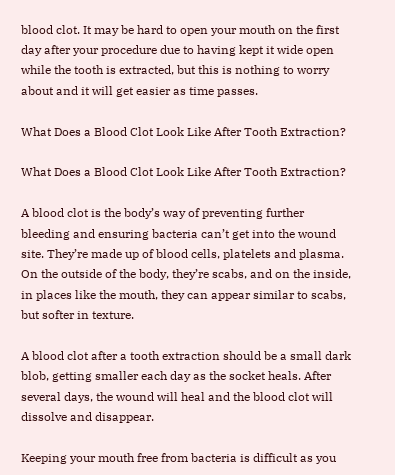blood clot. It may be hard to open your mouth on the first day after your procedure due to having kept it wide open while the tooth is extracted, but this is nothing to worry about and it will get easier as time passes.

What Does a Blood Clot Look Like After Tooth Extraction?

What Does a Blood Clot Look Like After Tooth Extraction?

A blood clot is the body’s way of preventing further bleeding and ensuring bacteria can’t get into the wound site. They’re made up of blood cells, platelets and plasma. On the outside of the body, they’re scabs, and on the inside, in places like the mouth, they can appear similar to scabs, but softer in texture.

A blood clot after a tooth extraction should be a small dark blob, getting smaller each day as the socket heals. After several days, the wound will heal and the blood clot will dissolve and disappear.

Keeping your mouth free from bacteria is difficult as you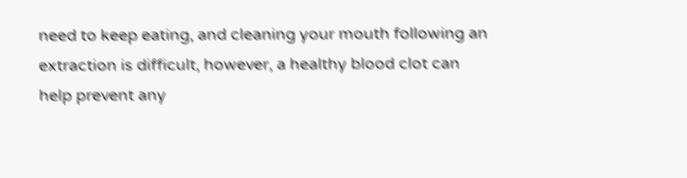need to keep eating, and cleaning your mouth following an extraction is difficult, however, a healthy blood clot can help prevent any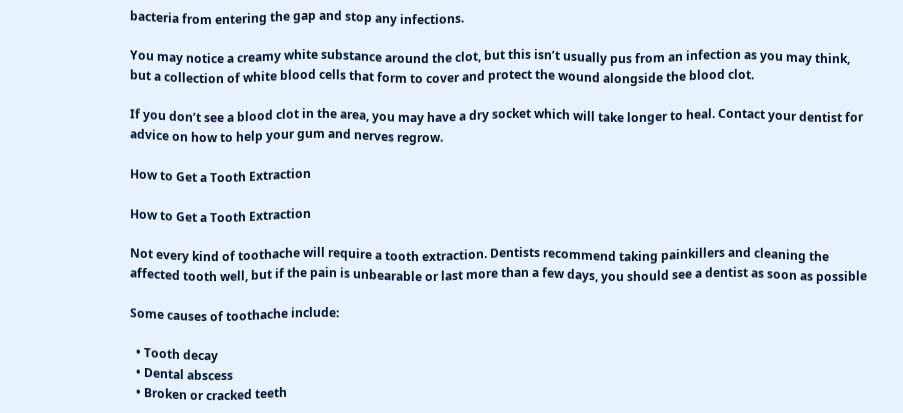bacteria from entering the gap and stop any infections.

You may notice a creamy white substance around the clot, but this isn’t usually pus from an infection as you may think, but a collection of white blood cells that form to cover and protect the wound alongside the blood clot.

If you don’t see a blood clot in the area, you may have a dry socket which will take longer to heal. Contact your dentist for advice on how to help your gum and nerves regrow.

How to Get a Tooth Extraction

How to Get a Tooth Extraction

Not every kind of toothache will require a tooth extraction. Dentists recommend taking painkillers and cleaning the affected tooth well, but if the pain is unbearable or last more than a few days, you should see a dentist as soon as possible

Some causes of toothache include:

  • Tooth decay
  • Dental abscess
  • Broken or cracked teeth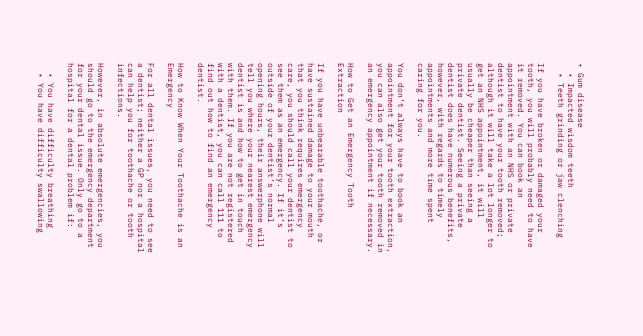• Gum disease
  • Impacted wisdom teeth
  • Teeth grinding or jaw clenching

If you have broken or damaged your tooth, you will probably need to have it removed. You can book an appointment with an NHS or private dentist to have your tooth removed; although it will take a lot longer to get an NHS appointment, it will usually be cheaper than seeing a private dentist. Seeing a private dentist does have numerous benefits, however, with regards to timely appointments and more time spent caring for you.

You don’t always have to book an appointment for your tooth extraction, you can also get your tooth removed in an emergency appointment if necessary.

How to Get an Emergency Tooth Extraction

If you have unbearable toothache, or have sustained damage to your mouth that you think requires emergency care, you should call your dentist to see them as an emergency. If it’s outside of your dentist’s normal opening hours, their answerphone will tell you where your nearest emergency dentist is and how to get in touch with them. If you are not registered with a dentist, you can call 111 to find out how to find an emergency dentist.

How to Know When Your Toothache is an Emergency

For all dental issues, you need to see a dentist; neither a GP nor a hospital can help you for toothache or tooth infections.

However, in absolute emergencies, you should go to the emergency department for your dental issue. Only go to a hospital for a dental problem if:

  • You have difficulty breathing
  • You have difficulty swallowing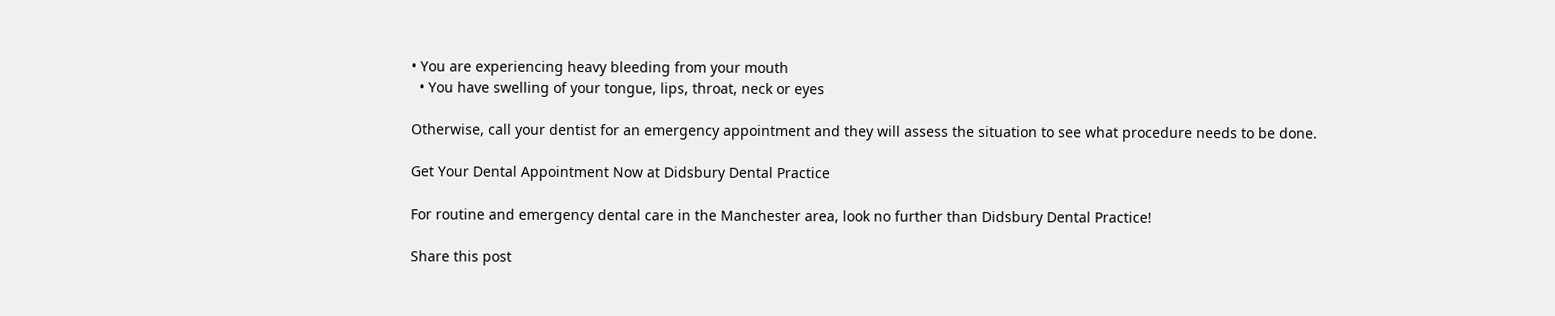• You are experiencing heavy bleeding from your mouth
  • You have swelling of your tongue, lips, throat, neck or eyes

Otherwise, call your dentist for an emergency appointment and they will assess the situation to see what procedure needs to be done.

Get Your Dental Appointment Now at Didsbury Dental Practice

For routine and emergency dental care in the Manchester area, look no further than Didsbury Dental Practice!

Share this post